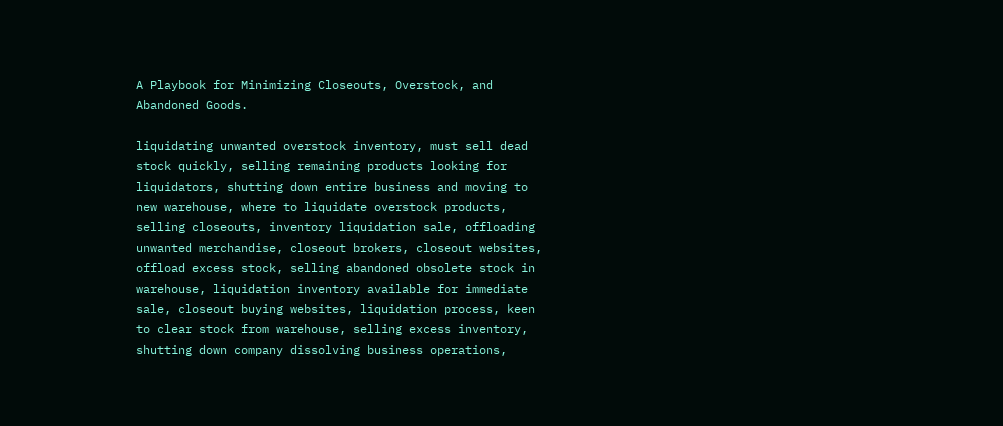A Playbook for Minimizing Closeouts, Overstock, and Abandoned Goods.

liquidating unwanted overstock inventory, must sell dead stock quickly, selling remaining products looking for liquidators, shutting down entire business and moving to new warehouse, where to liquidate overstock products, selling closeouts, inventory liquidation sale, offloading unwanted merchandise, closeout brokers, closeout websites, offload excess stock, selling abandoned obsolete stock in warehouse, liquidation inventory available for immediate sale, closeout buying websites, liquidation process, keen to clear stock from warehouse, selling excess inventory, shutting down company dissolving business operations,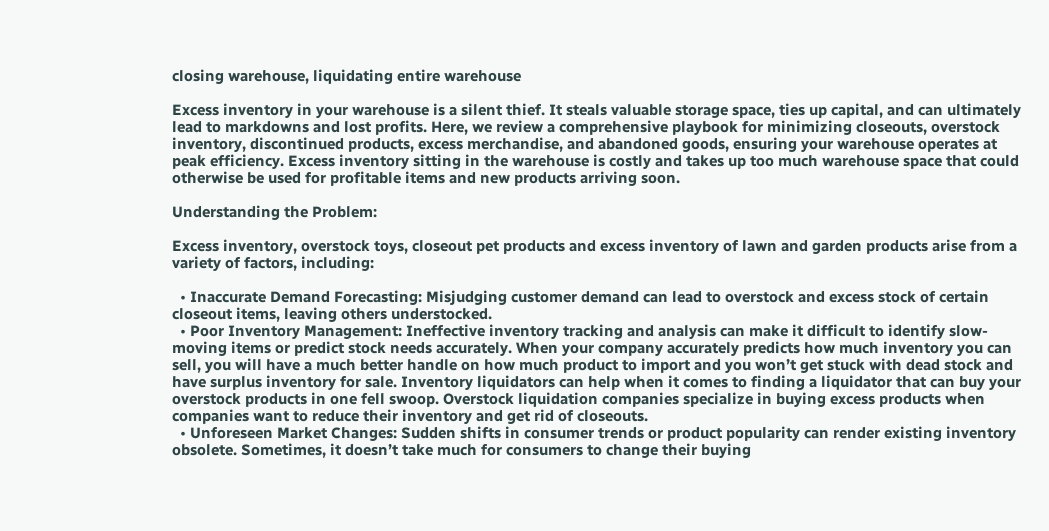closing warehouse, liquidating entire warehouse

Excess inventory in your warehouse is a silent thief. It steals valuable storage space, ties up capital, and can ultimately lead to markdowns and lost profits. Here, we review a comprehensive playbook for minimizing closeouts, overstock inventory, discontinued products, excess merchandise, and abandoned goods, ensuring your warehouse operates at peak efficiency. Excess inventory sitting in the warehouse is costly and takes up too much warehouse space that could otherwise be used for profitable items and new products arriving soon.

Understanding the Problem:

Excess inventory, overstock toys, closeout pet products and excess inventory of lawn and garden products arise from a variety of factors, including:

  • Inaccurate Demand Forecasting: Misjudging customer demand can lead to overstock and excess stock of certain closeout items, leaving others understocked.
  • Poor Inventory Management: Ineffective inventory tracking and analysis can make it difficult to identify slow-moving items or predict stock needs accurately. When your company accurately predicts how much inventory you can sell, you will have a much better handle on how much product to import and you won’t get stuck with dead stock and have surplus inventory for sale. Inventory liquidators can help when it comes to finding a liquidator that can buy your overstock products in one fell swoop. Overstock liquidation companies specialize in buying excess products when companies want to reduce their inventory and get rid of closeouts.
  • Unforeseen Market Changes: Sudden shifts in consumer trends or product popularity can render existing inventory obsolete. Sometimes, it doesn’t take much for consumers to change their buying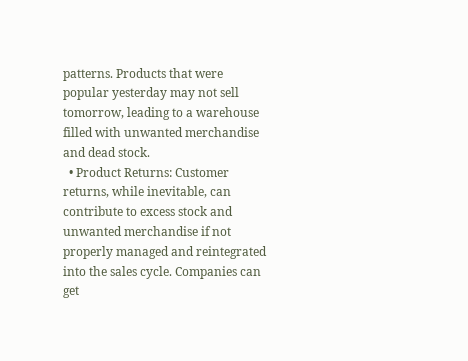patterns. Products that were popular yesterday may not sell tomorrow, leading to a warehouse filled with unwanted merchandise and dead stock.
  • Product Returns: Customer returns, while inevitable, can contribute to excess stock and unwanted merchandise if not properly managed and reintegrated into the sales cycle. Companies can get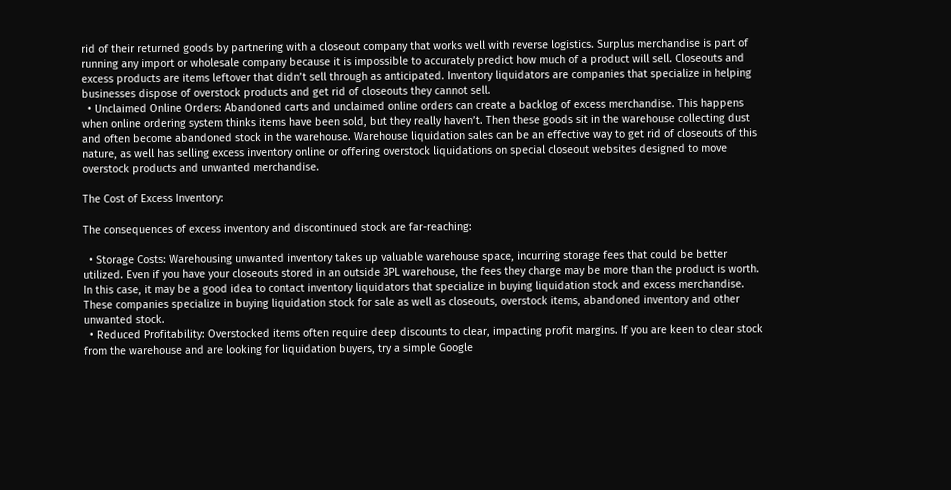rid of their returned goods by partnering with a closeout company that works well with reverse logistics. Surplus merchandise is part of running any import or wholesale company because it is impossible to accurately predict how much of a product will sell. Closeouts and excess products are items leftover that didn’t sell through as anticipated. Inventory liquidators are companies that specialize in helping businesses dispose of overstock products and get rid of closeouts they cannot sell.
  • Unclaimed Online Orders: Abandoned carts and unclaimed online orders can create a backlog of excess merchandise. This happens when online ordering system thinks items have been sold, but they really haven’t. Then these goods sit in the warehouse collecting dust and often become abandoned stock in the warehouse. Warehouse liquidation sales can be an effective way to get rid of closeouts of this nature, as well has selling excess inventory online or offering overstock liquidations on special closeout websites designed to move overstock products and unwanted merchandise.

The Cost of Excess Inventory:

The consequences of excess inventory and discontinued stock are far-reaching:

  • Storage Costs: Warehousing unwanted inventory takes up valuable warehouse space, incurring storage fees that could be better utilized. Even if you have your closeouts stored in an outside 3PL warehouse, the fees they charge may be more than the product is worth. In this case, it may be a good idea to contact inventory liquidators that specialize in buying liquidation stock and excess merchandise. These companies specialize in buying liquidation stock for sale as well as closeouts, overstock items, abandoned inventory and other unwanted stock.
  • Reduced Profitability: Overstocked items often require deep discounts to clear, impacting profit margins. If you are keen to clear stock from the warehouse and are looking for liquidation buyers, try a simple Google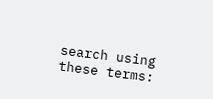search using these terms: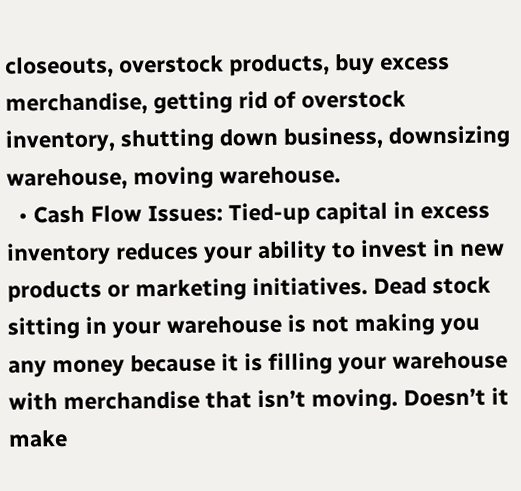closeouts, overstock products, buy excess merchandise, getting rid of overstock inventory, shutting down business, downsizing warehouse, moving warehouse.
  • Cash Flow Issues: Tied-up capital in excess inventory reduces your ability to invest in new products or marketing initiatives. Dead stock sitting in your warehouse is not making you any money because it is filling your warehouse with merchandise that isn’t moving. Doesn’t it make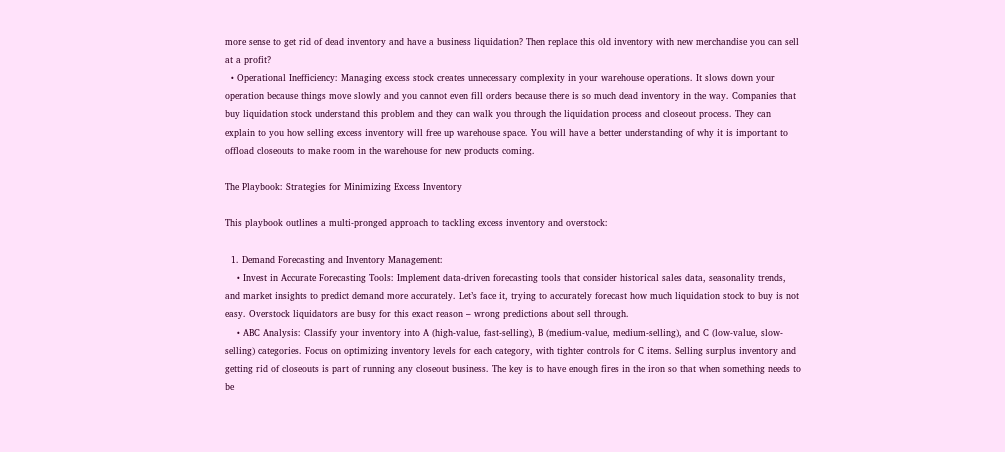more sense to get rid of dead inventory and have a business liquidation? Then replace this old inventory with new merchandise you can sell at a profit?
  • Operational Inefficiency: Managing excess stock creates unnecessary complexity in your warehouse operations. It slows down your operation because things move slowly and you cannot even fill orders because there is so much dead inventory in the way. Companies that buy liquidation stock understand this problem and they can walk you through the liquidation process and closeout process. They can explain to you how selling excess inventory will free up warehouse space. You will have a better understanding of why it is important to offload closeouts to make room in the warehouse for new products coming.

The Playbook: Strategies for Minimizing Excess Inventory

This playbook outlines a multi-pronged approach to tackling excess inventory and overstock:

  1. Demand Forecasting and Inventory Management:
    • Invest in Accurate Forecasting Tools: Implement data-driven forecasting tools that consider historical sales data, seasonality trends, and market insights to predict demand more accurately. Let’s face it, trying to accurately forecast how much liquidation stock to buy is not easy. Overstock liquidators are busy for this exact reason – wrong predictions about sell through.
    • ABC Analysis: Classify your inventory into A (high-value, fast-selling), B (medium-value, medium-selling), and C (low-value, slow-selling) categories. Focus on optimizing inventory levels for each category, with tighter controls for C items. Selling surplus inventory and getting rid of closeouts is part of running any closeout business. The key is to have enough fires in the iron so that when something needs to be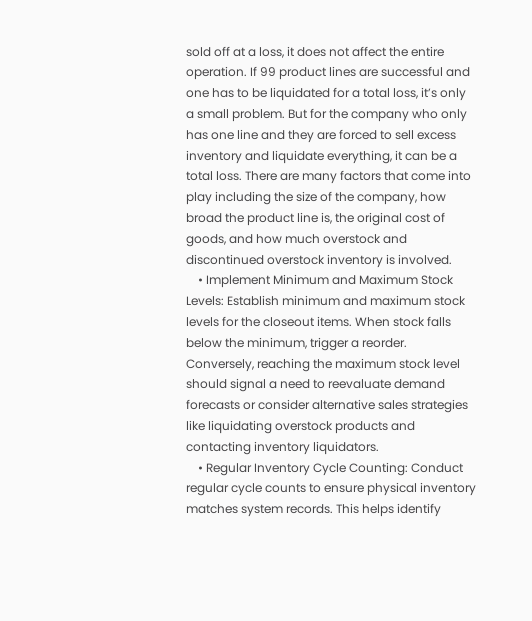sold off at a loss, it does not affect the entire operation. If 99 product lines are successful and one has to be liquidated for a total loss, it’s only a small problem. But for the company who only has one line and they are forced to sell excess inventory and liquidate everything, it can be a total loss. There are many factors that come into play including the size of the company, how broad the product line is, the original cost of goods, and how much overstock and discontinued overstock inventory is involved.
    • Implement Minimum and Maximum Stock Levels: Establish minimum and maximum stock levels for the closeout items. When stock falls below the minimum, trigger a reorder. Conversely, reaching the maximum stock level should signal a need to reevaluate demand forecasts or consider alternative sales strategies like liquidating overstock products and contacting inventory liquidators.
    • Regular Inventory Cycle Counting: Conduct regular cycle counts to ensure physical inventory matches system records. This helps identify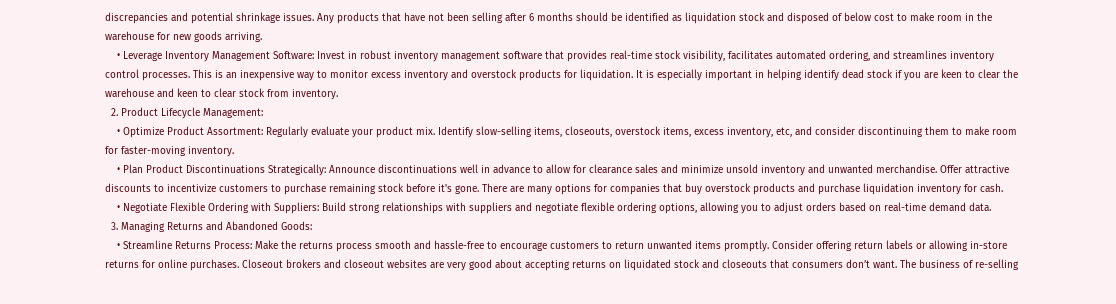discrepancies and potential shrinkage issues. Any products that have not been selling after 6 months should be identified as liquidation stock and disposed of below cost to make room in the warehouse for new goods arriving.
    • Leverage Inventory Management Software: Invest in robust inventory management software that provides real-time stock visibility, facilitates automated ordering, and streamlines inventory control processes. This is an inexpensive way to monitor excess inventory and overstock products for liquidation. It is especially important in helping identify dead stock if you are keen to clear the warehouse and keen to clear stock from inventory.
  2. Product Lifecycle Management:
    • Optimize Product Assortment: Regularly evaluate your product mix. Identify slow-selling items, closeouts, overstock items, excess inventory, etc, and consider discontinuing them to make room for faster-moving inventory.
    • Plan Product Discontinuations Strategically: Announce discontinuations well in advance to allow for clearance sales and minimize unsold inventory and unwanted merchandise. Offer attractive discounts to incentivize customers to purchase remaining stock before it's gone. There are many options for companies that buy overstock products and purchase liquidation inventory for cash.
    • Negotiate Flexible Ordering with Suppliers: Build strong relationships with suppliers and negotiate flexible ordering options, allowing you to adjust orders based on real-time demand data.
  3. Managing Returns and Abandoned Goods:
    • Streamline Returns Process: Make the returns process smooth and hassle-free to encourage customers to return unwanted items promptly. Consider offering return labels or allowing in-store returns for online purchases. Closeout brokers and closeout websites are very good about accepting returns on liquidated stock and closeouts that consumers don’t want. The business of re-selling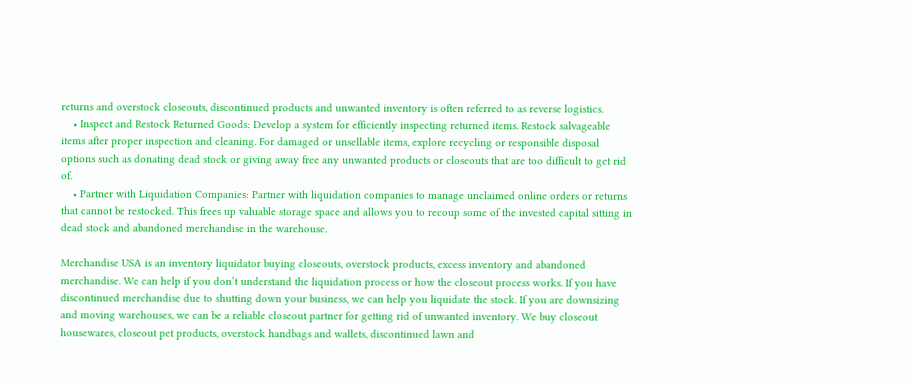returns and overstock closeouts, discontinued products and unwanted inventory is often referred to as reverse logistics.
    • Inspect and Restock Returned Goods: Develop a system for efficiently inspecting returned items. Restock salvageable items after proper inspection and cleaning. For damaged or unsellable items, explore recycling or responsible disposal options such as donating dead stock or giving away free any unwanted products or closeouts that are too difficult to get rid of.
    • Partner with Liquidation Companies: Partner with liquidation companies to manage unclaimed online orders or returns that cannot be restocked. This frees up valuable storage space and allows you to recoup some of the invested capital sitting in dead stock and abandoned merchandise in the warehouse.

Merchandise USA is an inventory liquidator buying closeouts, overstock products, excess inventory and abandoned merchandise. We can help if you don’t understand the liquidation process or how the closeout process works. If you have discontinued merchandise due to shutting down your business, we can help you liquidate the stock. If you are downsizing and moving warehouses, we can be a reliable closeout partner for getting rid of unwanted inventory. We buy closeout housewares, closeout pet products, overstock handbags and wallets, discontinued lawn and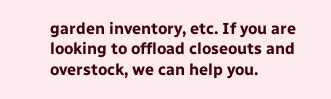garden inventory, etc. If you are looking to offload closeouts and overstock, we can help you.